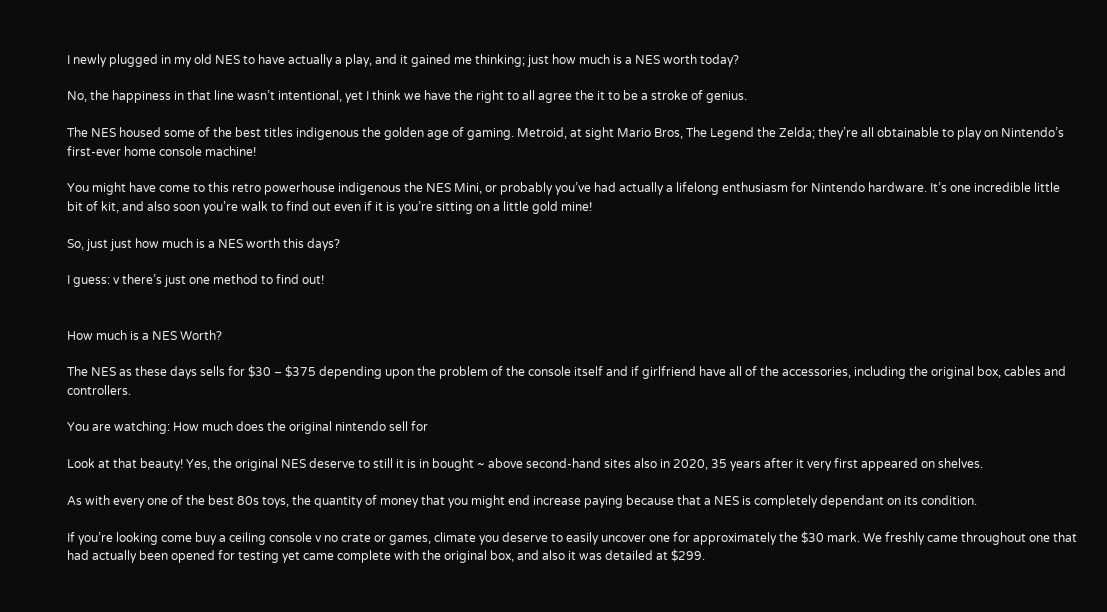I newly plugged in my old NES to have actually a play, and it gained me thinking; just how much is a NES worth today?

No, the happiness in that line wasn’t intentional, yet I think we have the right to all agree the it to be a stroke of genius.

The NES housed some of the best titles indigenous the golden age of gaming. Metroid, at sight Mario Bros, The Legend the Zelda; they’re all obtainable to play on Nintendo’s first-ever home console machine!

You might have come to this retro powerhouse indigenous the NES Mini, or probably you’ve had actually a lifelong enthusiasm for Nintendo hardware. It’s one incredible little bit of kit, and also soon you’re walk to find out even if it is you’re sitting on a little gold mine!

So, just just how much is a NES worth this days?

I guess: v there’s just one method to find out!


How much is a NES Worth?

The NES as these days sells for $30 – $375 depending upon the problem of the console itself and if girlfriend have all of the accessories, including the original box, cables and controllers.

You are watching: How much does the original nintendo sell for

Look at that beauty! Yes, the original NES deserve to still it is in bought ~ above second-hand sites also in 2020, 35 years after it very first appeared on shelves.

As with every one of the best 80s toys, the quantity of money that you might end increase paying because that a NES is completely dependant on its condition.

If you’re looking come buy a ceiling console v no crate or games, climate you deserve to easily uncover one for approximately the $30 mark. We freshly came throughout one that had actually been opened for testing yet came complete with the original box, and also it was detailed at $299.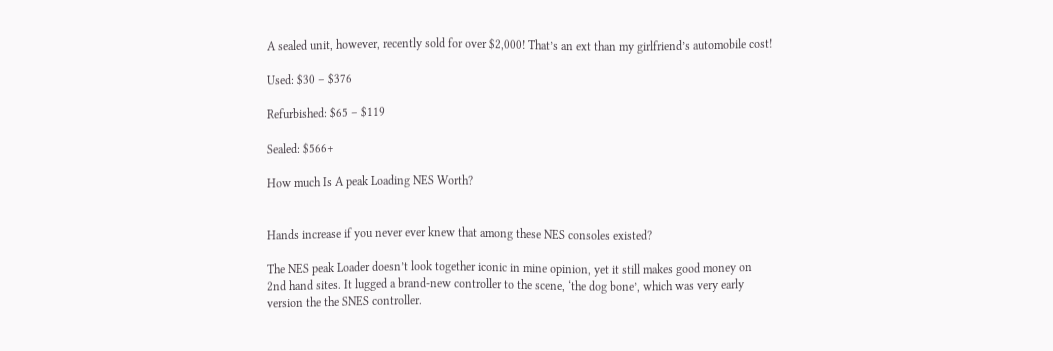A sealed unit, however, recently sold for over $2,000! That’s an ext than my girlfriend’s automobile cost!

Used: $30 – $376

Refurbished: $65 – $119

Sealed: $566+

How much Is A peak Loading NES Worth?


Hands increase if you never ever knew that among these NES consoles existed?

The NES peak Loader doesn’t look together iconic in mine opinion, yet it still makes good money on 2nd hand sites. It lugged a brand-new controller to the scene, ‘the dog bone’, which was very early version the the SNES controller.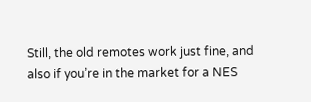Still, the old remotes work just fine, and also if you’re in the market for a NES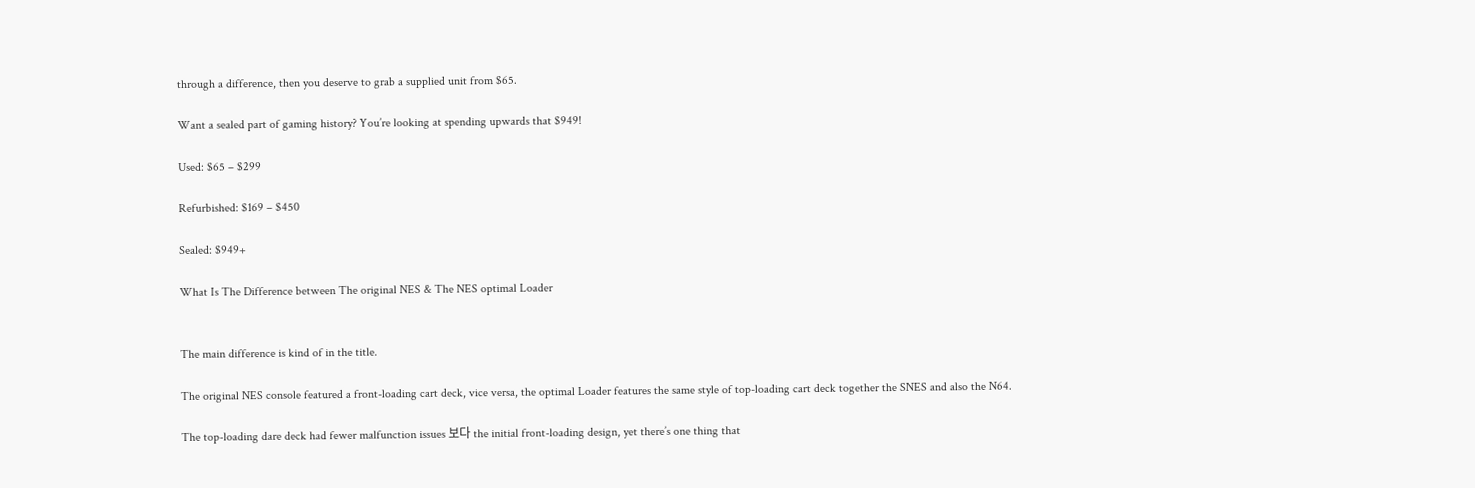through a difference, then you deserve to grab a supplied unit from $65.

Want a sealed part of gaming history? You’re looking at spending upwards that $949!

Used: $65 – $299

Refurbished: $169 – $450

Sealed: $949+

What Is The Difference between The original NES & The NES optimal Loader


The main difference is kind of in the title.

The original NES console featured a front-loading cart deck, vice versa, the optimal Loader features the same style of top-loading cart deck together the SNES and also the N64.

The top-loading dare deck had fewer malfunction issues 보다 the initial front-loading design, yet there’s one thing that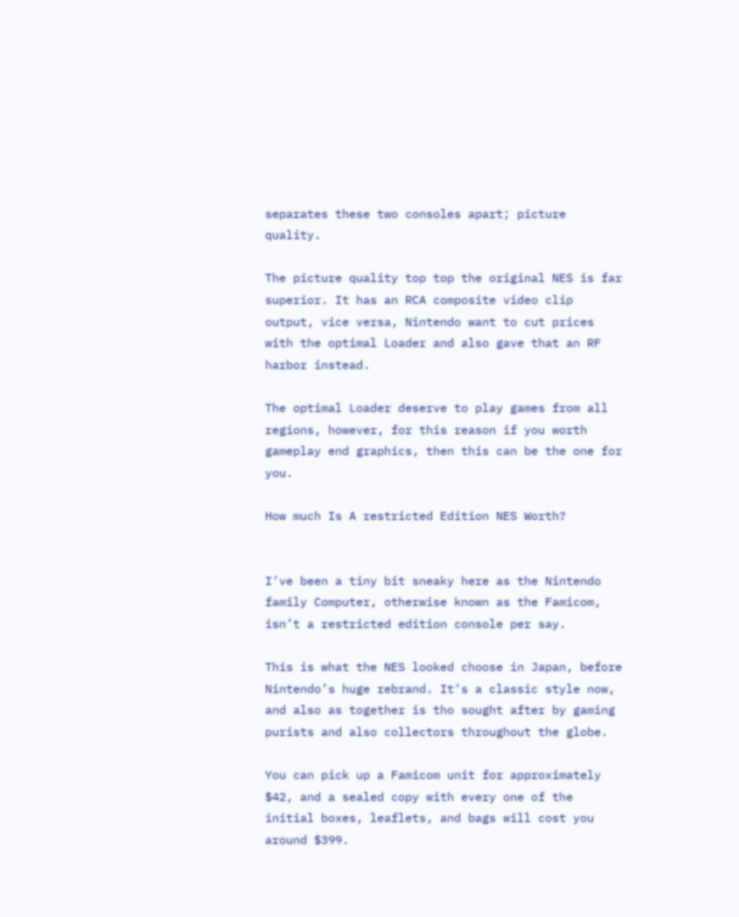separates these two consoles apart; picture quality.

The picture quality top top the original NES is far superior. It has an RCA composite video clip output, vice versa, Nintendo want to cut prices with the optimal Loader and also gave that an RF harbor instead.

The optimal Loader deserve to play games from all regions, however, for this reason if you worth gameplay end graphics, then this can be the one for you.

How much Is A restricted Edition NES Worth?


I’ve been a tiny bit sneaky here as the Nintendo family Computer, otherwise known as the Famicom, isn’t a restricted edition console per say.

This is what the NES looked choose in Japan, before Nintendo’s huge rebrand. It’s a classic style now, and also as together is tho sought after by gaming purists and also collectors throughout the globe.

You can pick up a Famicom unit for approximately $42, and a sealed copy with every one of the initial boxes, leaflets, and bags will cost you around $399.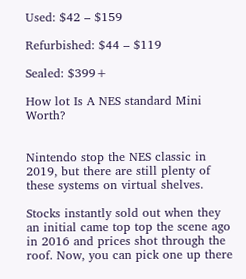Used: $42 – $159

Refurbished: $44 – $119

Sealed: $399+

How lot Is A NES standard Mini Worth?


Nintendo stop the NES classic in 2019, but there are still plenty of these systems on virtual shelves.

Stocks instantly sold out when they an initial came top top the scene ago in 2016 and prices shot through the roof. Now, you can pick one up there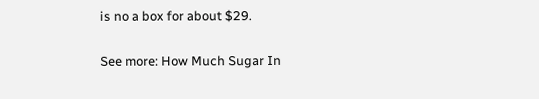is no a box for about $29.

See more: How Much Sugar In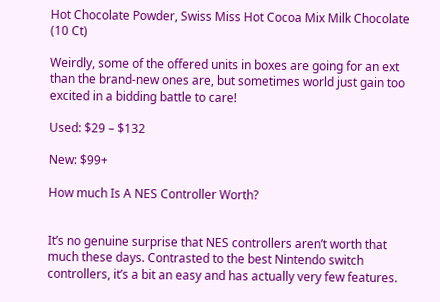Hot Chocolate Powder, Swiss Miss Hot Cocoa Mix Milk Chocolate (10 Ct)

Weirdly, some of the offered units in boxes are going for an ext than the brand-new ones are, but sometimes world just gain too excited in a bidding battle to care!

Used: $29 – $132

New: $99+

How much Is A NES Controller Worth?


It’s no genuine surprise that NES controllers aren’t worth that much these days. Contrasted to the best Nintendo switch controllers, it’s a bit an easy and has actually very few features.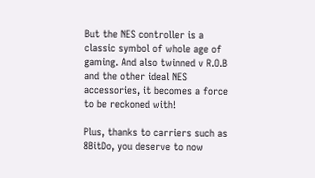But the NES controller is a classic symbol of whole age of gaming. And also twinned v R.O.B and the other ideal NES accessories, it becomes a force to be reckoned with!

Plus, thanks to carriers such as 8BitDo, you deserve to now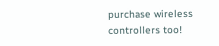purchase wireless controllers too!